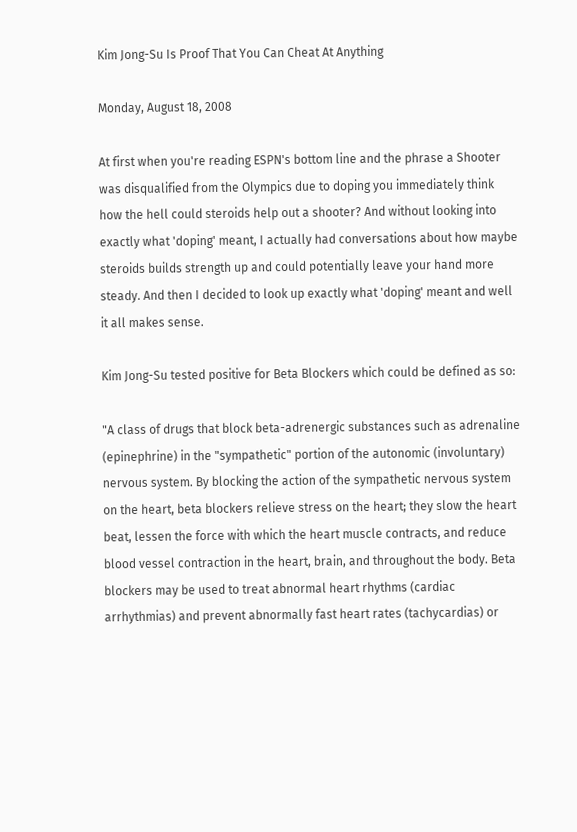Kim Jong-Su Is Proof That You Can Cheat At Anything

Monday, August 18, 2008

At first when you're reading ESPN's bottom line and the phrase a Shooter was disqualified from the Olympics due to doping you immediately think how the hell could steroids help out a shooter? And without looking into exactly what 'doping' meant, I actually had conversations about how maybe steroids builds strength up and could potentially leave your hand more steady. And then I decided to look up exactly what 'doping' meant and well it all makes sense.

Kim Jong-Su tested positive for Beta Blockers which could be defined as so:

"A class of drugs that block beta-adrenergic substances such as adrenaline (epinephrine) in the "sympathetic" portion of the autonomic (involuntary) nervous system. By blocking the action of the sympathetic nervous system on the heart, beta blockers relieve stress on the heart; they slow the heart beat, lessen the force with which the heart muscle contracts, and reduce blood vessel contraction in the heart, brain, and throughout the body. Beta blockers may be used to treat abnormal heart rhythms (cardiac arrhythmias) and prevent abnormally fast heart rates (tachycardias) or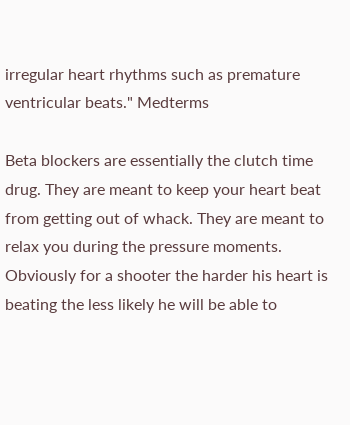irregular heart rhythms such as premature ventricular beats." Medterms

Beta blockers are essentially the clutch time drug. They are meant to keep your heart beat from getting out of whack. They are meant to relax you during the pressure moments. Obviously for a shooter the harder his heart is beating the less likely he will be able to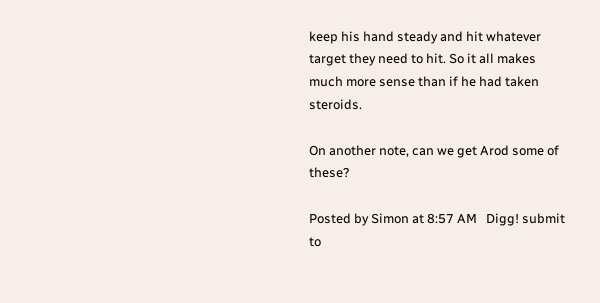keep his hand steady and hit whatever target they need to hit. So it all makes much more sense than if he had taken steroids.

On another note, can we get Arod some of these?

Posted by Simon at 8:57 AM   Digg! submit to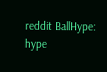reddit BallHype: hype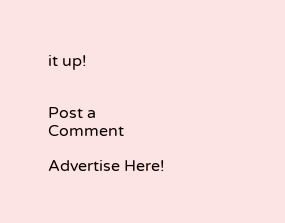it up!


Post a Comment

Advertise Here!